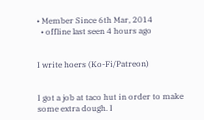• Member Since 6th Mar, 2014
  • offline last seen 4 hours ago


I write hoers (Ko-Fi/Patreon)


I got a job at taco hut in order to make some extra dough. I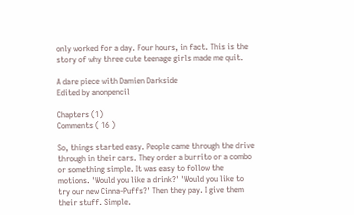only worked for a day. Four hours, in fact. This is the story of why three cute teenage girls made me quit.

A dare piece with Damien Darkside
Edited by anonpencil

Chapters (1)
Comments ( 16 )

So, things started easy. People came through the drive through in their cars. They order a burrito or a combo or something simple. It was easy to follow the motions. 'Would you like a drink?' 'Would you like to try our new Cinna-Puffs?' Then they pay. I give them their stuff. Simple.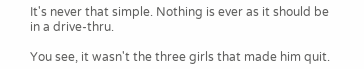It's never that simple. Nothing is ever as it should be in a drive-thru.

You see, it wasn't the three girls that made him quit.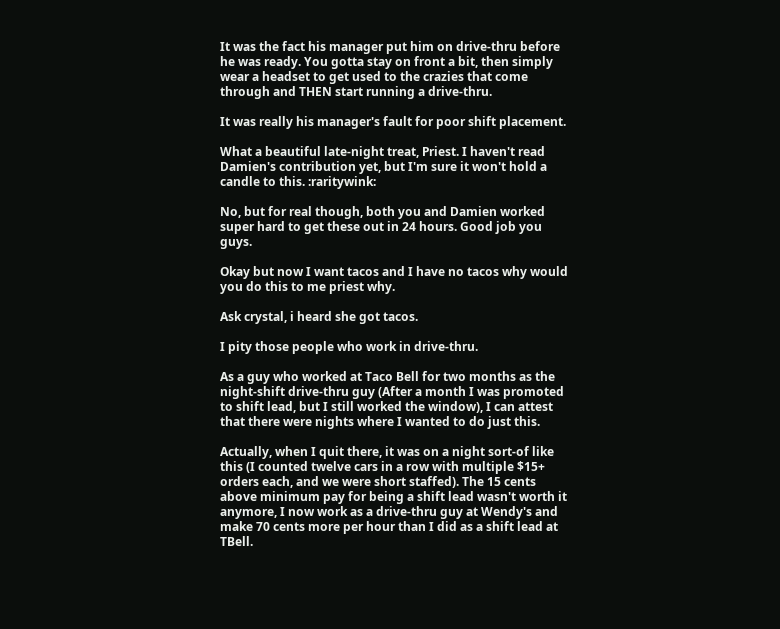It was the fact his manager put him on drive-thru before he was ready. You gotta stay on front a bit, then simply wear a headset to get used to the crazies that come through and THEN start running a drive-thru.

It was really his manager's fault for poor shift placement.

What a beautiful late-night treat, Priest. I haven't read Damien's contribution yet, but I'm sure it won't hold a candle to this. :raritywink:

No, but for real though, both you and Damien worked super hard to get these out in 24 hours. Good job you guys.

Okay but now I want tacos and I have no tacos why would you do this to me priest why.

Ask crystal, i heard she got tacos.

I pity those people who work in drive-thru.

As a guy who worked at Taco Bell for two months as the night-shift drive-thru guy (After a month I was promoted to shift lead, but I still worked the window), I can attest that there were nights where I wanted to do just this.

Actually, when I quit there, it was on a night sort-of like this (I counted twelve cars in a row with multiple $15+ orders each, and we were short staffed). The 15 cents above minimum pay for being a shift lead wasn't worth it anymore, I now work as a drive-thru guy at Wendy's and make 70 cents more per hour than I did as a shift lead at TBell.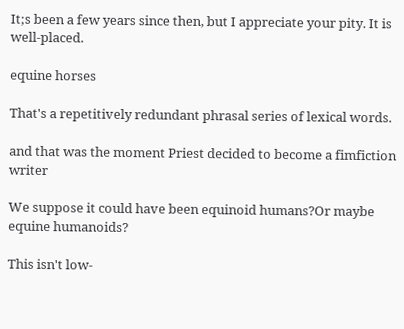It;s been a few years since then, but I appreciate your pity. It is well-placed.

equine horses

That's a repetitively redundant phrasal series of lexical words.

and that was the moment Priest decided to become a fimfiction writer

We suppose it could have been equinoid humans?Or maybe equine humanoids?

This isn't low-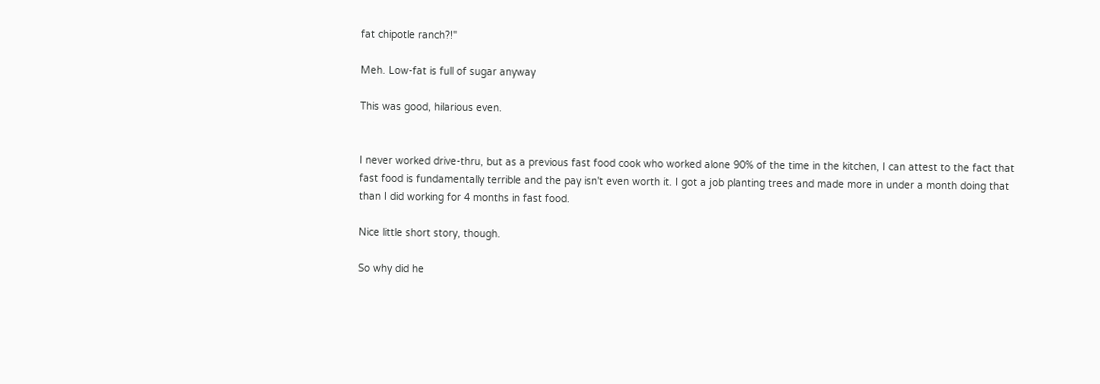fat chipotle ranch?!"

Meh. Low-fat is full of sugar anyway

This was good, hilarious even.


I never worked drive-thru, but as a previous fast food cook who worked alone 90% of the time in the kitchen, I can attest to the fact that fast food is fundamentally terrible and the pay isn't even worth it. I got a job planting trees and made more in under a month doing that than I did working for 4 months in fast food.

Nice little short story, though.

So why did he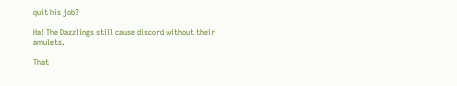quit his job?

Ha! The Dazzlings still cause discord without their amulets.

That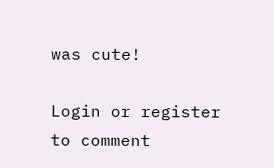was cute!

Login or register to comment